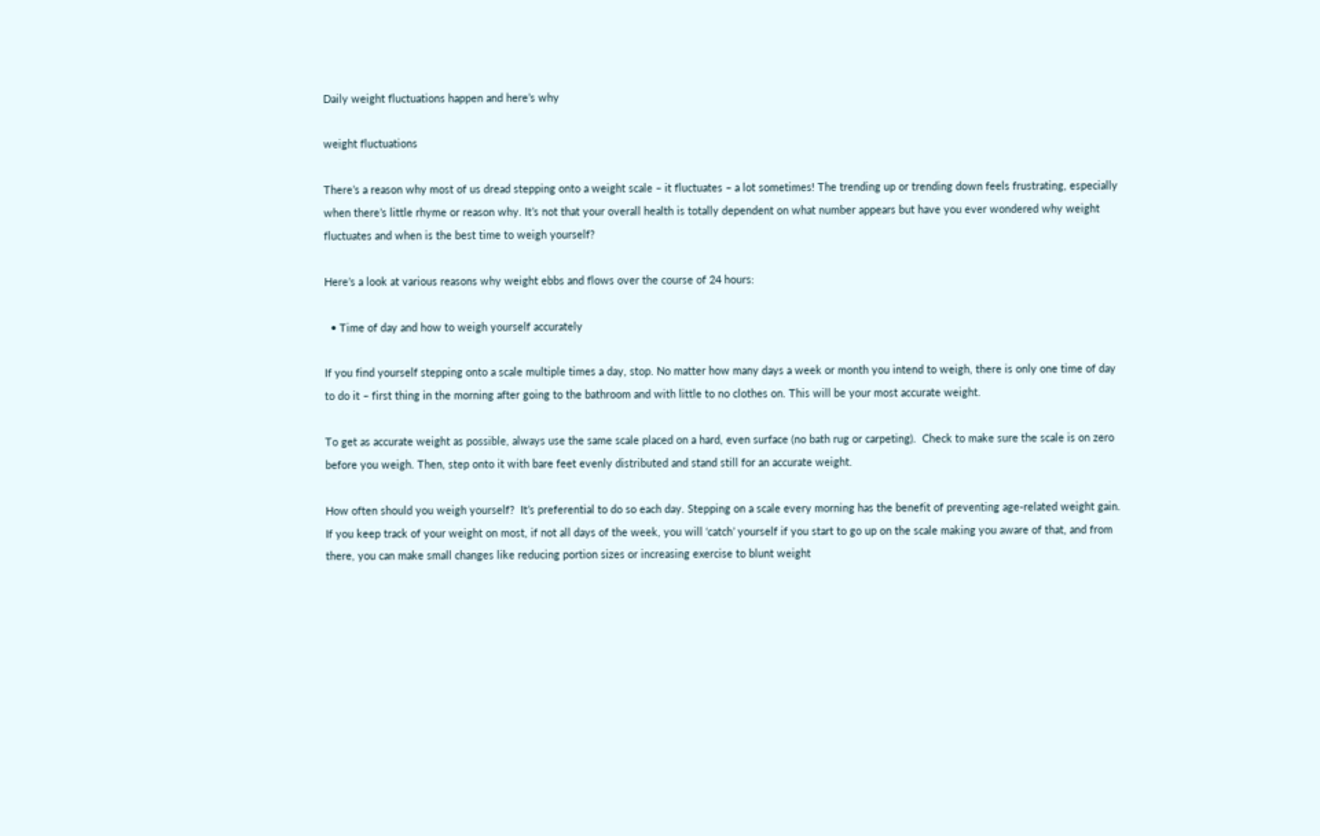Daily weight fluctuations happen and here’s why

weight fluctuations

There’s a reason why most of us dread stepping onto a weight scale – it fluctuates – a lot sometimes! The trending up or trending down feels frustrating, especially when there’s little rhyme or reason why. It’s not that your overall health is totally dependent on what number appears but have you ever wondered why weight fluctuates and when is the best time to weigh yourself?

Here’s a look at various reasons why weight ebbs and flows over the course of 24 hours:

  • Time of day and how to weigh yourself accurately

If you find yourself stepping onto a scale multiple times a day, stop. No matter how many days a week or month you intend to weigh, there is only one time of day to do it – first thing in the morning after going to the bathroom and with little to no clothes on. This will be your most accurate weight.

To get as accurate weight as possible, always use the same scale placed on a hard, even surface (no bath rug or carpeting).  Check to make sure the scale is on zero before you weigh. Then, step onto it with bare feet evenly distributed and stand still for an accurate weight.

How often should you weigh yourself?  It’s preferential to do so each day. Stepping on a scale every morning has the benefit of preventing age-related weight gain. If you keep track of your weight on most, if not all days of the week, you will ‘catch’ yourself if you start to go up on the scale making you aware of that, and from there, you can make small changes like reducing portion sizes or increasing exercise to blunt weight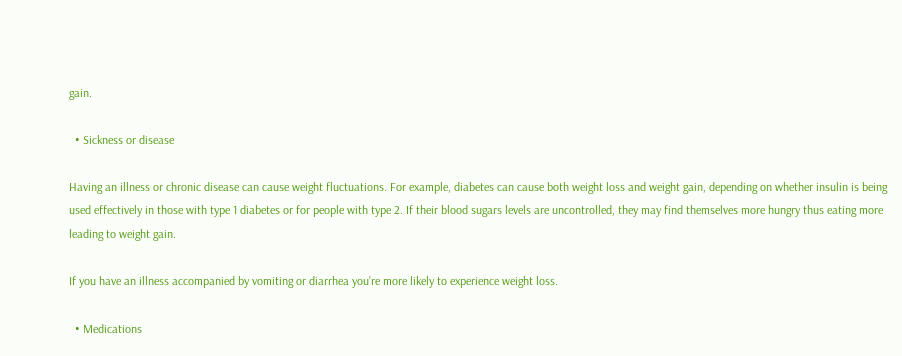gain.

  • Sickness or disease

Having an illness or chronic disease can cause weight fluctuations. For example, diabetes can cause both weight loss and weight gain, depending on whether insulin is being used effectively in those with type 1 diabetes or for people with type 2. If their blood sugars levels are uncontrolled, they may find themselves more hungry thus eating more leading to weight gain.

If you have an illness accompanied by vomiting or diarrhea you’re more likely to experience weight loss.

  • Medications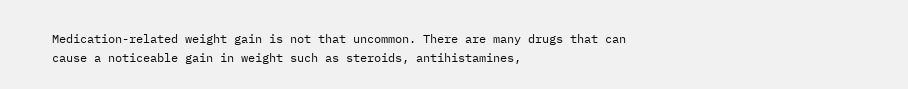Medication-related weight gain is not that uncommon. There are many drugs that can cause a noticeable gain in weight such as steroids, antihistamines,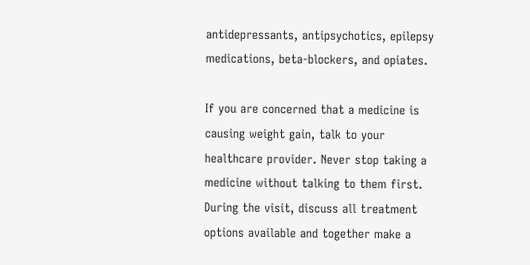antidepressants, antipsychotics, epilepsy medications, beta-blockers, and opiates.

If you are concerned that a medicine is causing weight gain, talk to your healthcare provider. Never stop taking a medicine without talking to them first. During the visit, discuss all treatment options available and together make a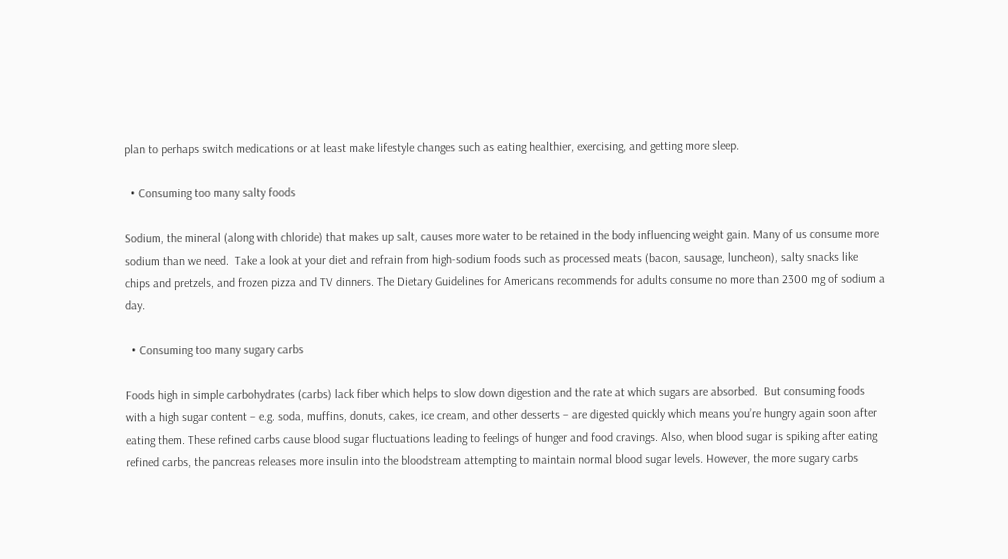plan to perhaps switch medications or at least make lifestyle changes such as eating healthier, exercising, and getting more sleep.

  • Consuming too many salty foods

Sodium, the mineral (along with chloride) that makes up salt, causes more water to be retained in the body influencing weight gain. Many of us consume more sodium than we need.  Take a look at your diet and refrain from high-sodium foods such as processed meats (bacon, sausage, luncheon), salty snacks like chips and pretzels, and frozen pizza and TV dinners. The Dietary Guidelines for Americans recommends for adults consume no more than 2300 mg of sodium a day.

  • Consuming too many sugary carbs

Foods high in simple carbohydrates (carbs) lack fiber which helps to slow down digestion and the rate at which sugars are absorbed.  But consuming foods with a high sugar content – e.g. soda, muffins, donuts, cakes, ice cream, and other desserts – are digested quickly which means you’re hungry again soon after eating them. These refined carbs cause blood sugar fluctuations leading to feelings of hunger and food cravings. Also, when blood sugar is spiking after eating refined carbs, the pancreas releases more insulin into the bloodstream attempting to maintain normal blood sugar levels. However, the more sugary carbs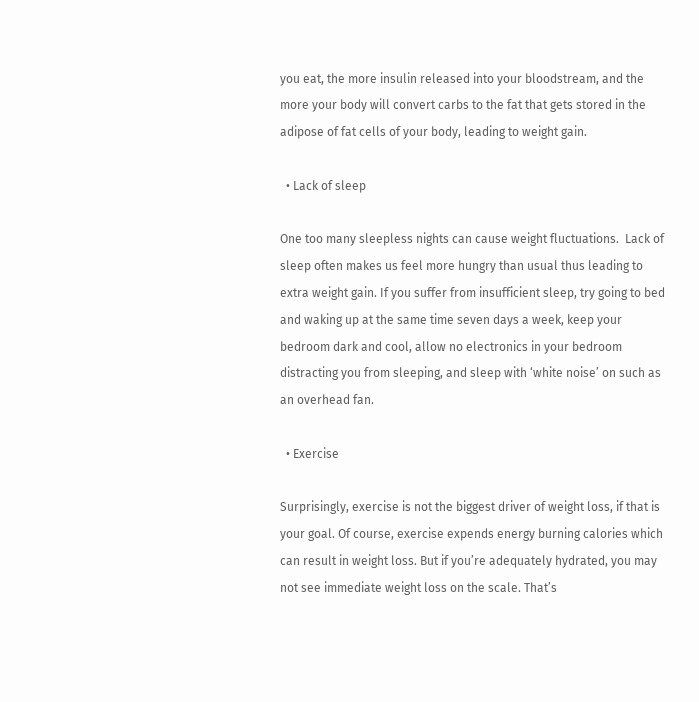you eat, the more insulin released into your bloodstream, and the more your body will convert carbs to the fat that gets stored in the adipose of fat cells of your body, leading to weight gain.

  • Lack of sleep

One too many sleepless nights can cause weight fluctuations.  Lack of sleep often makes us feel more hungry than usual thus leading to extra weight gain. If you suffer from insufficient sleep, try going to bed and waking up at the same time seven days a week, keep your bedroom dark and cool, allow no electronics in your bedroom distracting you from sleeping, and sleep with ‘white noise’ on such as an overhead fan.

  • Exercise

Surprisingly, exercise is not the biggest driver of weight loss, if that is your goal. Of course, exercise expends energy burning calories which can result in weight loss. But if you’re adequately hydrated, you may not see immediate weight loss on the scale. That’s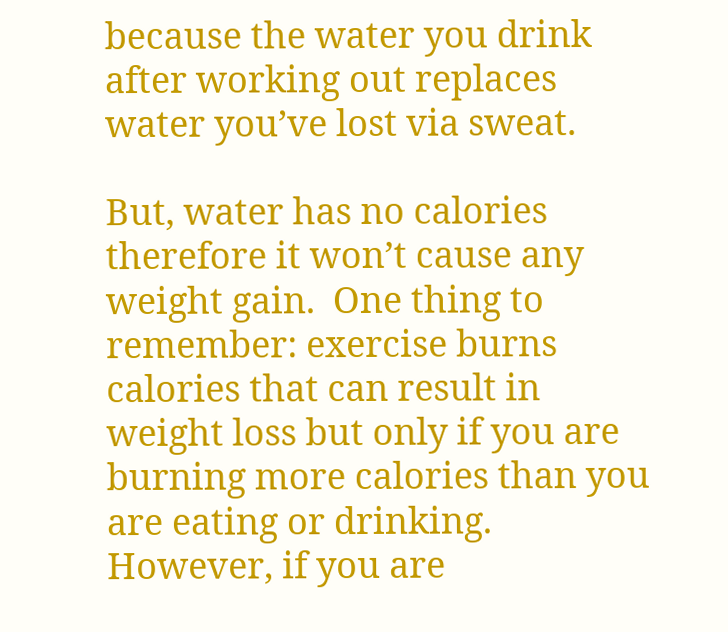because the water you drink after working out replaces water you’ve lost via sweat.

But, water has no calories therefore it won’t cause any weight gain.  One thing to remember: exercise burns calories that can result in weight loss but only if you are burning more calories than you are eating or drinking.  However, if you are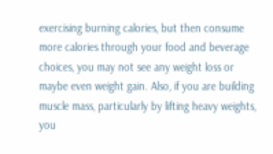exercising burning calories, but then consume more calories through your food and beverage choices, you may not see any weight loss or maybe even weight gain. Also, if you are building muscle mass, particularly by lifting heavy weights, you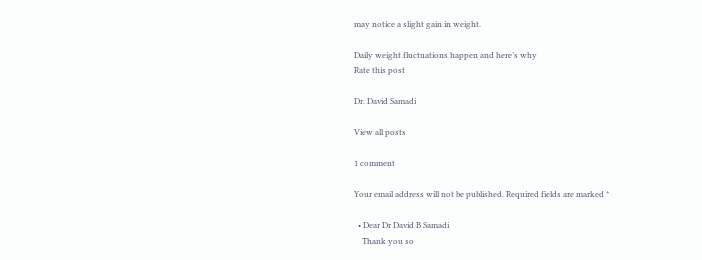may notice a slight gain in weight.

Daily weight fluctuations happen and here’s why
Rate this post

Dr. David Samadi

View all posts

1 comment

Your email address will not be published. Required fields are marked *

  • Dear Dr David B Samadi
    Thank you so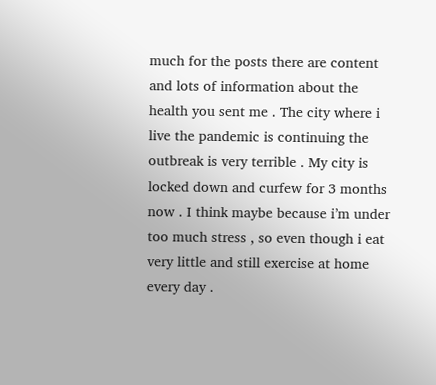much for the posts there are content and lots of information about the health you sent me . The city where i live the pandemic is continuing the outbreak is very terrible . My city is locked down and curfew for 3 months now . I think maybe because i’m under too much stress , so even though i eat very little and still exercise at home every day .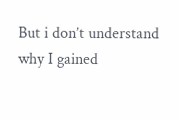But i don’t understand why I gained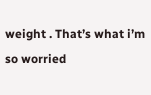weight . That’s what i’m so worried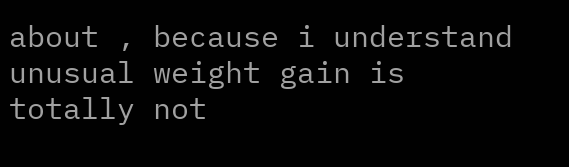about , because i understand unusual weight gain is totally not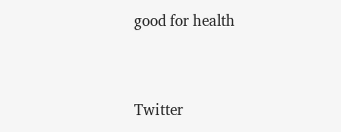good for health



Twitter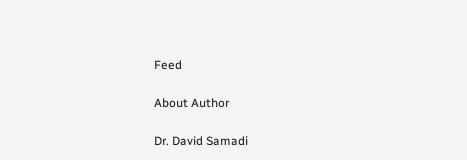Feed

About Author

Dr. David Samadi